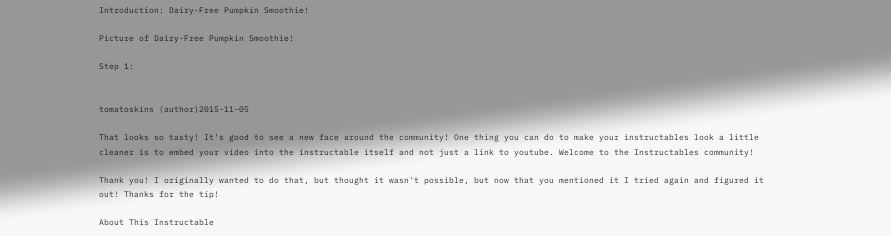Introduction: Dairy-Free Pumpkin Smoothie!

Picture of Dairy-Free Pumpkin Smoothie!

Step 1:


tomatoskins (author)2015-11-05

That looks so tasty! It's good to see a new face around the community! One thing you can do to make your instructables look a little cleaner is to embed your video into the instructable itself and not just a link to youtube. Welcome to the Instructables community!

Thank you! I originally wanted to do that, but thought it wasn't possible, but now that you mentioned it I tried again and figured it out! Thanks for the tip!

About This Instructable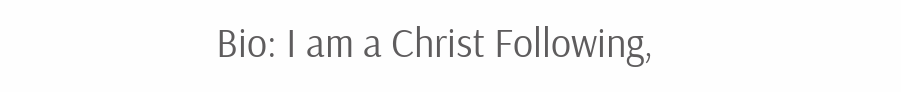Bio: I am a Christ Following,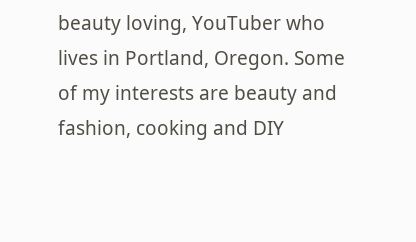beauty loving, YouTuber who lives in Portland, Oregon. Some of my interests are beauty and fashion, cooking and DIY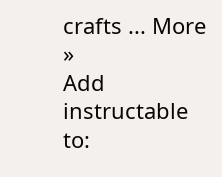crafts ... More »
Add instructable to: